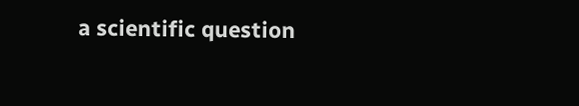a scientific question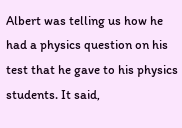Albert was telling us how he had a physics question on his test that he gave to his physics students. It said,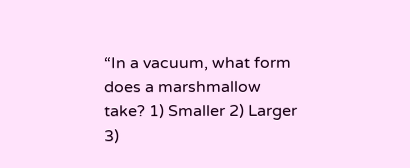“In a vacuum, what form does a marshmallow take? 1) Smaller 2) Larger 3)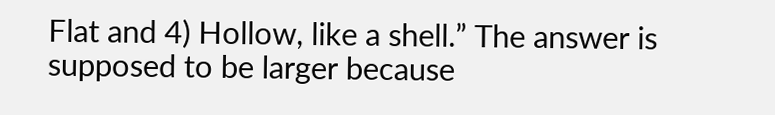Flat and 4) Hollow, like a shell.” The answer is supposed to be larger because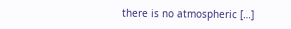there is no atmospheric […]